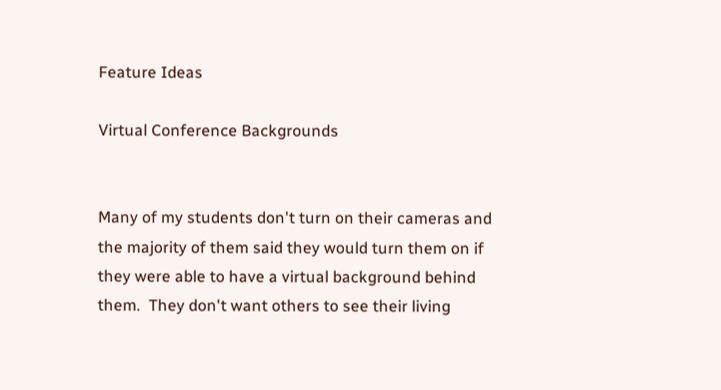Feature Ideas

Virtual Conference Backgrounds


Many of my students don't turn on their cameras and the majority of them said they would turn them on if they were able to have a virtual background behind them.  They don't want others to see their living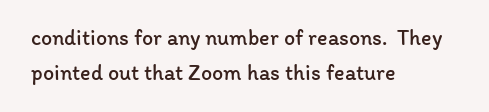conditions for any number of reasons.  They pointed out that Zoom has this feature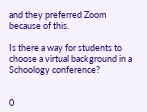and they preferred Zoom because of this.

Is there a way for students to choose a virtual background in a Schoology conference?


0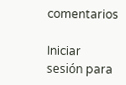comentarios

Iniciar sesión para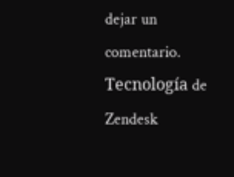dejar un comentario.
Tecnología de Zendesk